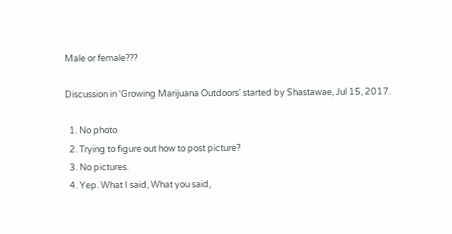Male or female???

Discussion in 'Growing Marijuana Outdoors' started by Shastawae, Jul 15, 2017.

  1. No photo
  2. Trying to figure out how to post picture?
  3. No pictures.
  4. Yep. What I said, What you said,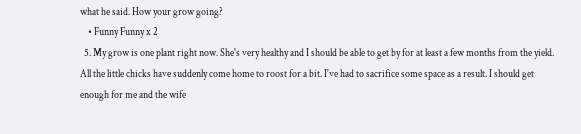what he said. How your grow going?
    • Funny Funny x 2
  5. My grow is one plant right now. She's very healthy and I should be able to get by for at least a few months from the yield. All the little chicks have suddenly come home to roost for a bit. I've had to sacrifice some space as a result. I should get enough for me and the wife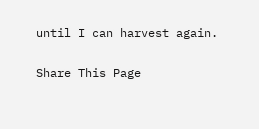until I can harvest again.

Share This Page